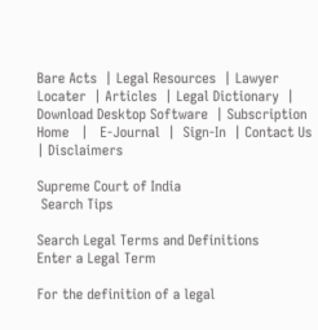Bare Acts  | Legal Resources  | Lawyer Locater  | Articles  | Legal Dictionary  | Download Desktop Software  | Subscription   Home   |   E-Journal  |  Sign-In  | Contact Us  | Disclaimers

Supreme Court of India
 Search Tips

Search Legal Terms and Definitions
Enter a Legal Term

For the definition of a legal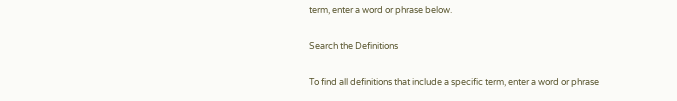term, enter a word or phrase below.

Search the Definitions

To find all definitions that include a specific term, enter a word or phrase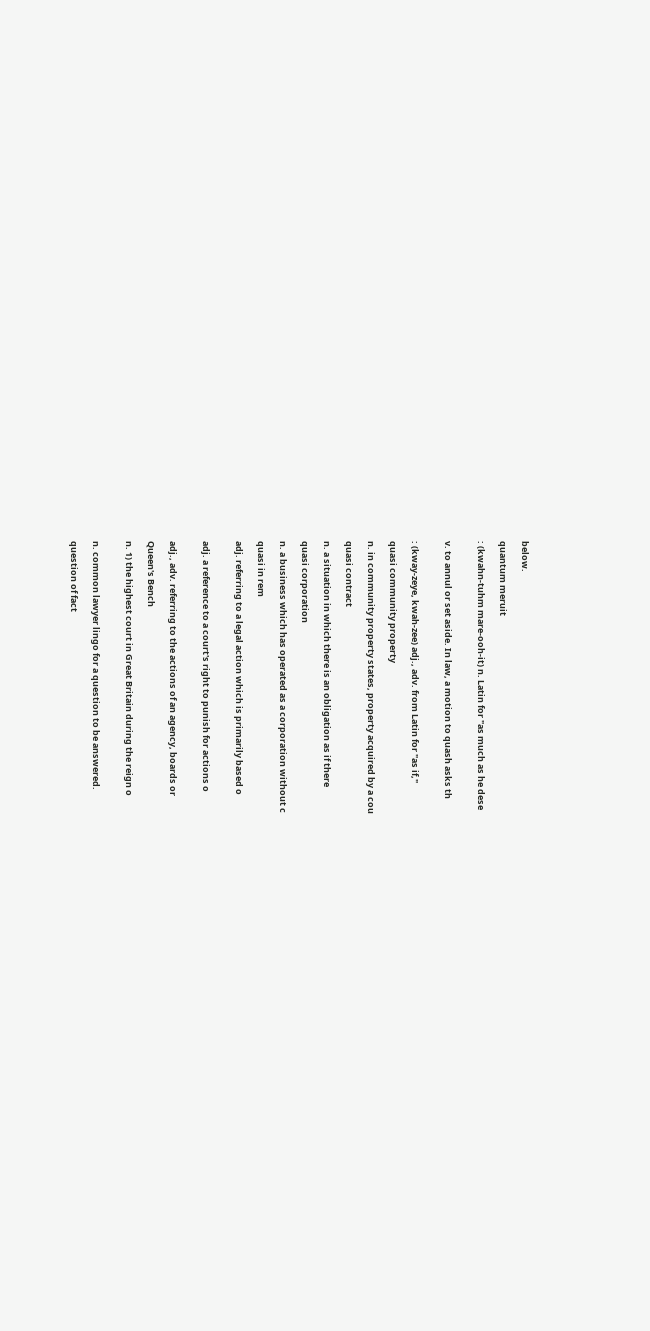below.

quantum meruit

: (kwahn-tuhm mare-ooh-it) n. Latin for "as much as he dese


v. to annul or set aside. In law, a motion to quash asks th


: (kway-zeye, kwah-zee) adj., adv. from Latin for "as if,"

quasi community property

n. in community property states, property acquired by a cou

quasi contract

n. a situation in which there is an obligation as if there

quasi corporation

n. a business which has operated as a corporation without c

quasi in rem

adj. referring to a legal action which is primarily based o


adj. a reference to a court's right to punish for actions o


adj., adv. referring to the actions of an agency, boards or

Queen's Bench

n. 1) the highest court in Great Britain during the reign o


n. common lawyer lingo for a question to be answered.

question of fact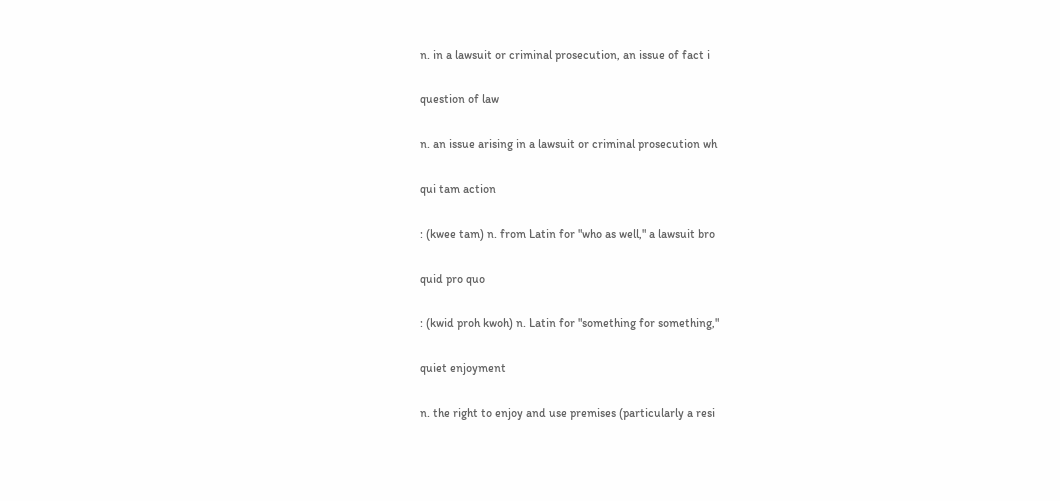n. in a lawsuit or criminal prosecution, an issue of fact i

question of law

n. an issue arising in a lawsuit or criminal prosecution wh

qui tam action

: (kwee tam) n. from Latin for "who as well," a lawsuit bro

quid pro quo

: (kwid proh kwoh) n. Latin for "something for something,"

quiet enjoyment

n. the right to enjoy and use premises (particularly a resi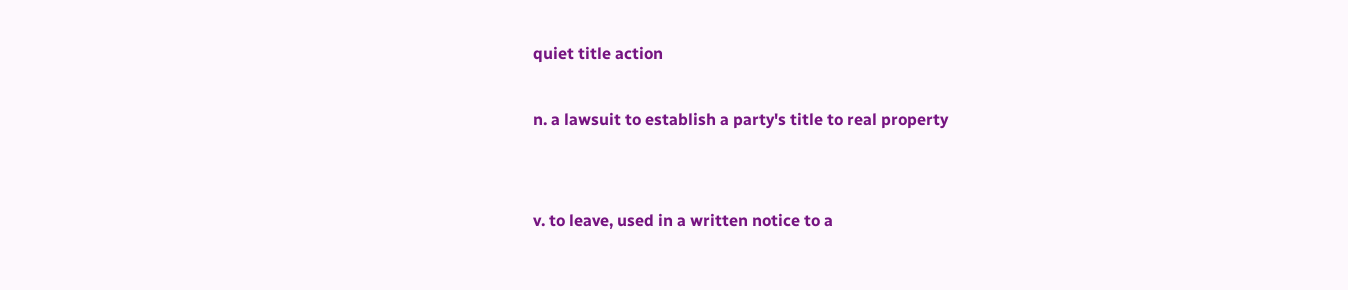quiet title action

n. a lawsuit to establish a party's title to real property


v. to leave, used in a written notice to a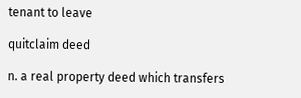tenant to leave

quitclaim deed

n. a real property deed which transfers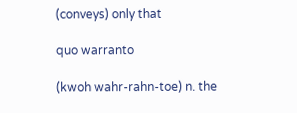(conveys) only that

quo warranto

(kwoh wahr-rahn-toe) n. the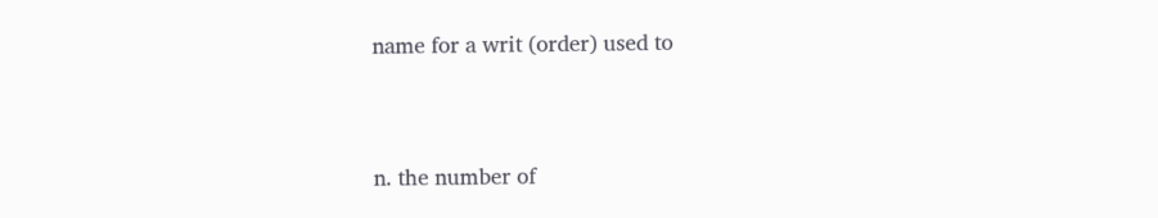name for a writ (order) used to


n. the number of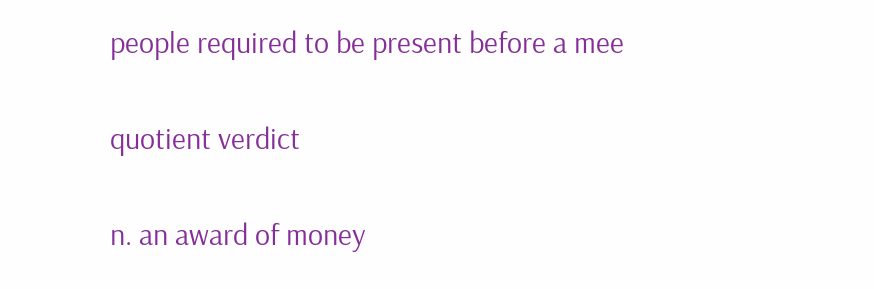people required to be present before a mee

quotient verdict

n. an award of money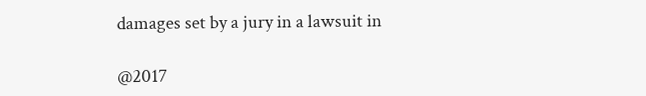damages set by a jury in a lawsuit in

@2017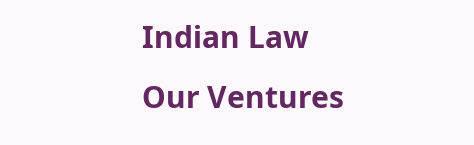Indian Law
Our Ventures